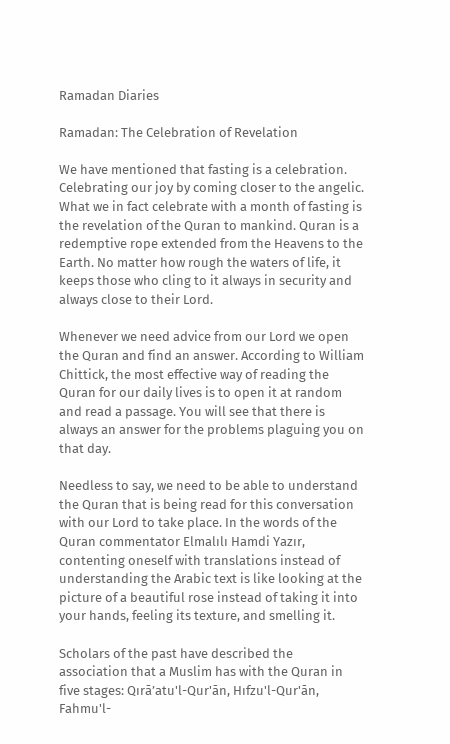Ramadan Diaries

Ramadan: The Celebration of Revelation

We have mentioned that fasting is a celebration. Celebrating our joy by coming closer to the angelic. What we in fact celebrate with a month of fasting is the revelation of the Quran to mankind. Quran is a redemptive rope extended from the Heavens to the Earth. No matter how rough the waters of life, it keeps those who cling to it always in security and always close to their Lord.

Whenever we need advice from our Lord we open the Quran and find an answer. According to William Chittick, the most effective way of reading the Quran for our daily lives is to open it at random and read a passage. You will see that there is always an answer for the problems plaguing you on that day.

Needless to say, we need to be able to understand the Quran that is being read for this conversation with our Lord to take place. In the words of the Quran commentator Elmalılı Hamdi Yazır, contenting oneself with translations instead of understanding the Arabic text is like looking at the picture of a beautiful rose instead of taking it into your hands, feeling its texture, and smelling it.

Scholars of the past have described the association that a Muslim has with the Quran in five stages: Qırā’atu'l-Qur'ān, Hıfzu'l-Qur'ān, Fahmu'l-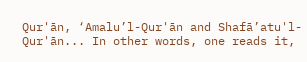Qur'ān, ‘Amalu’l-Qur'ān and Shafā’atu'l-Qur'ān... In other words, one reads it,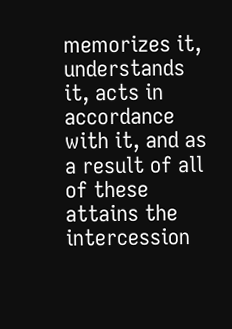memorizes it, understands it, acts in accordance with it, and as a result of all of these attains the intercession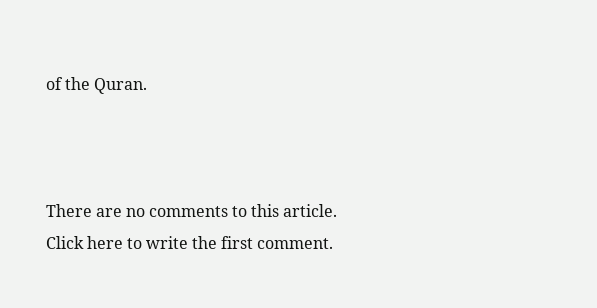of the Quran.



There are no comments to this article. Click here to write the first comment.